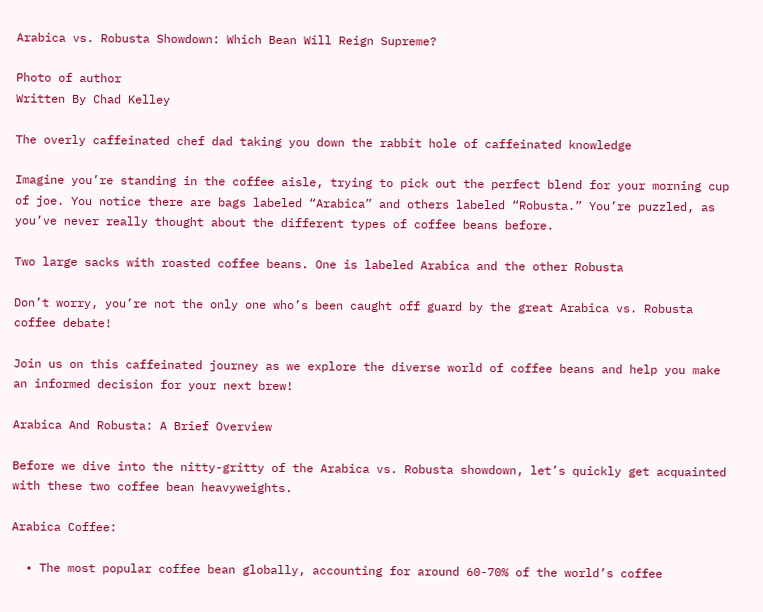Arabica vs. Robusta Showdown: Which Bean Will Reign Supreme?

Photo of author
Written By Chad Kelley

The overly caffeinated chef dad taking you down the rabbit hole of caffeinated knowledge

Imagine you’re standing in the coffee aisle, trying to pick out the perfect blend for your morning cup of joe. You notice there are bags labeled “Arabica” and others labeled “Robusta.” You’re puzzled, as you’ve never really thought about the different types of coffee beans before.

Two large sacks with roasted coffee beans. One is labeled Arabica and the other Robusta

Don’t worry, you’re not the only one who’s been caught off guard by the great Arabica vs. Robusta coffee debate!

Join us on this caffeinated journey as we explore the diverse world of coffee beans and help you make an informed decision for your next brew!

Arabica And Robusta: A Brief Overview

Before we dive into the nitty-gritty of the Arabica vs. Robusta showdown, let’s quickly get acquainted with these two coffee bean heavyweights.

Arabica Coffee:

  • The most popular coffee bean globally, accounting for around 60-70% of the world’s coffee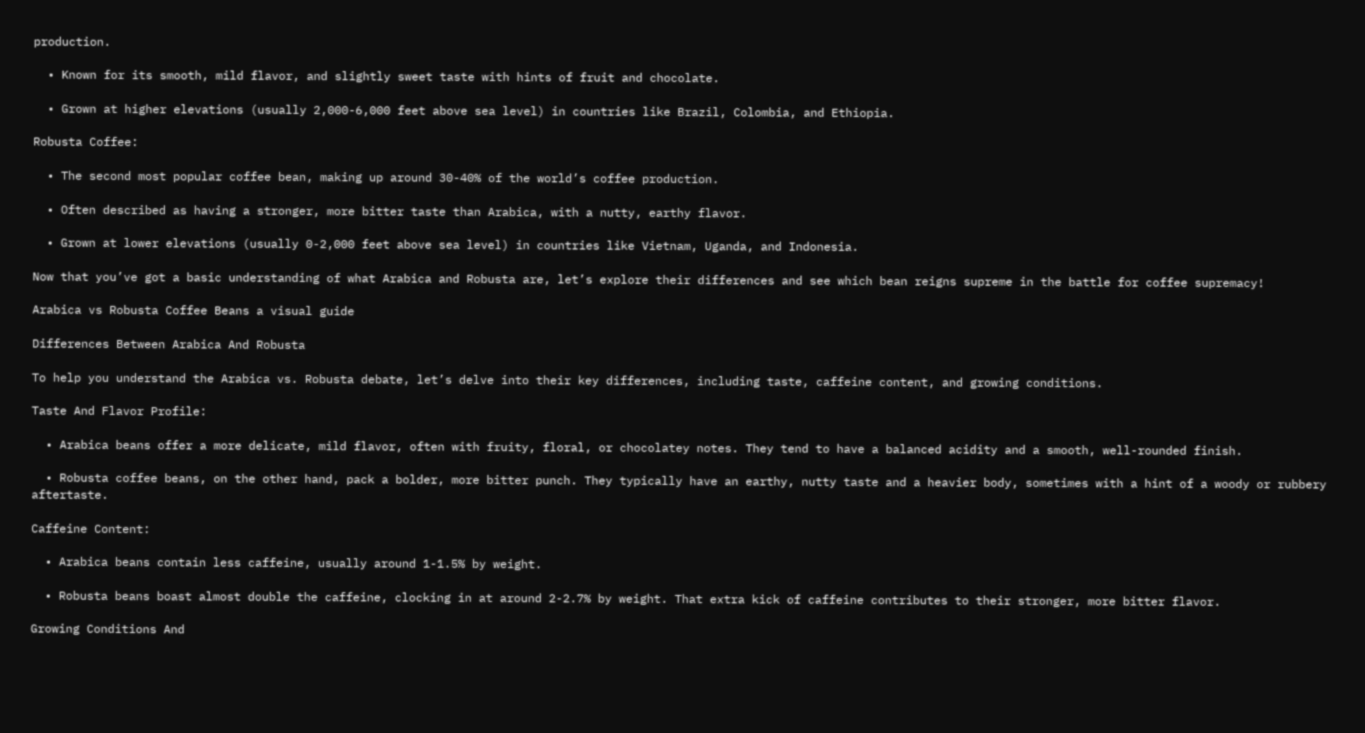production.

  • Known for its smooth, mild flavor, and slightly sweet taste with hints of fruit and chocolate.

  • Grown at higher elevations (usually 2,000-6,000 feet above sea level) in countries like Brazil, Colombia, and Ethiopia.

Robusta Coffee:

  • The second most popular coffee bean, making up around 30-40% of the world’s coffee production.

  • Often described as having a stronger, more bitter taste than Arabica, with a nutty, earthy flavor.

  • Grown at lower elevations (usually 0-2,000 feet above sea level) in countries like Vietnam, Uganda, and Indonesia.

Now that you’ve got a basic understanding of what Arabica and Robusta are, let’s explore their differences and see which bean reigns supreme in the battle for coffee supremacy!

Arabica vs Robusta Coffee Beans a visual guide

Differences Between Arabica And Robusta

To help you understand the Arabica vs. Robusta debate, let’s delve into their key differences, including taste, caffeine content, and growing conditions.

Taste And Flavor Profile:

  • Arabica beans offer a more delicate, mild flavor, often with fruity, floral, or chocolatey notes. They tend to have a balanced acidity and a smooth, well-rounded finish.

  • Robusta coffee beans, on the other hand, pack a bolder, more bitter punch. They typically have an earthy, nutty taste and a heavier body, sometimes with a hint of a woody or rubbery aftertaste.

Caffeine Content:

  • Arabica beans contain less caffeine, usually around 1-1.5% by weight.

  • Robusta beans boast almost double the caffeine, clocking in at around 2-2.7% by weight. That extra kick of caffeine contributes to their stronger, more bitter flavor.

Growing Conditions And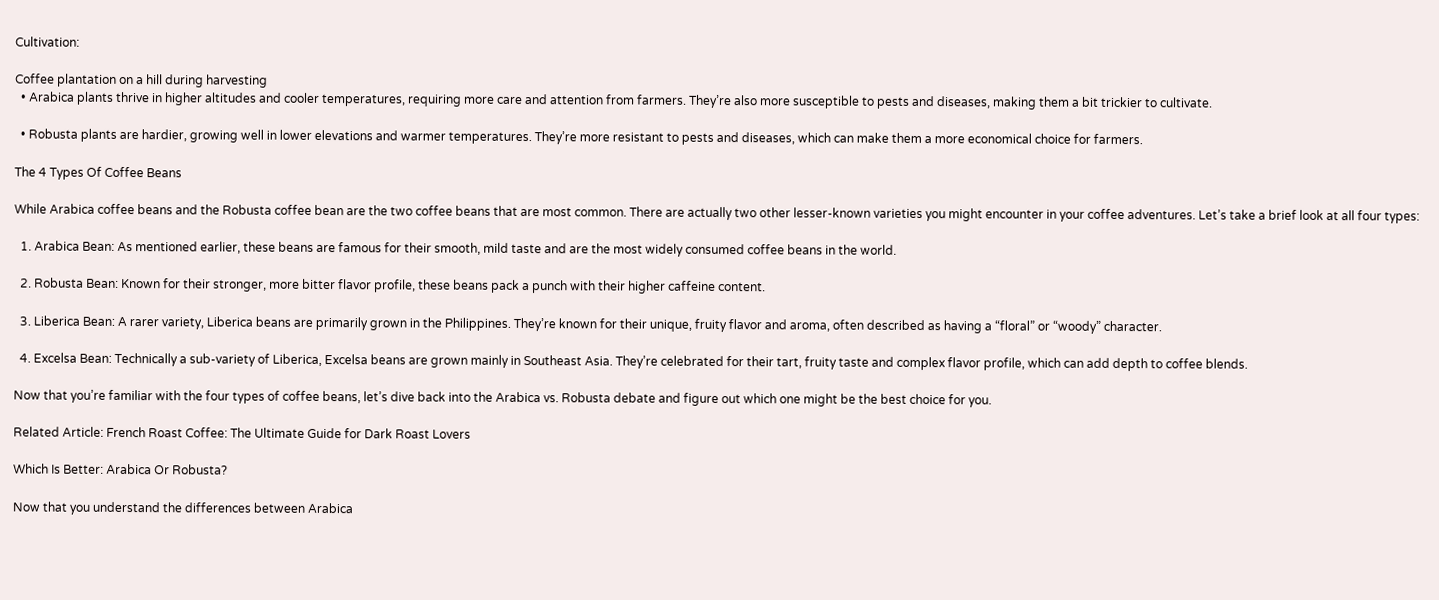Cultivation:

Coffee plantation on a hill during harvesting
  • Arabica plants thrive in higher altitudes and cooler temperatures, requiring more care and attention from farmers. They’re also more susceptible to pests and diseases, making them a bit trickier to cultivate.

  • Robusta plants are hardier, growing well in lower elevations and warmer temperatures. They’re more resistant to pests and diseases, which can make them a more economical choice for farmers.

The 4 Types Of Coffee Beans

While Arabica coffee beans and the Robusta coffee bean are the two coffee beans that are most common. There are actually two other lesser-known varieties you might encounter in your coffee adventures. Let’s take a brief look at all four types:

  1. Arabica Bean: As mentioned earlier, these beans are famous for their smooth, mild taste and are the most widely consumed coffee beans in the world.

  2. Robusta Bean: Known for their stronger, more bitter flavor profile, these beans pack a punch with their higher caffeine content.

  3. Liberica Bean: A rarer variety, Liberica beans are primarily grown in the Philippines. They’re known for their unique, fruity flavor and aroma, often described as having a “floral” or “woody” character.

  4. Excelsa Bean: Technically a sub-variety of Liberica, Excelsa beans are grown mainly in Southeast Asia. They’re celebrated for their tart, fruity taste and complex flavor profile, which can add depth to coffee blends.

Now that you’re familiar with the four types of coffee beans, let’s dive back into the Arabica vs. Robusta debate and figure out which one might be the best choice for you.

Related Article: French Roast Coffee: The Ultimate Guide for Dark Roast Lovers

Which Is Better: Arabica Or Robusta?

Now that you understand the differences between Arabica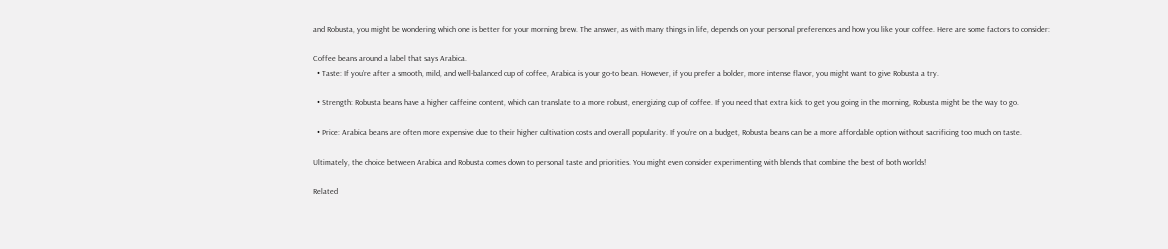and Robusta, you might be wondering which one is better for your morning brew. The answer, as with many things in life, depends on your personal preferences and how you like your coffee. Here are some factors to consider:

Coffee beans around a label that says Arabica.
  • Taste: If you’re after a smooth, mild, and well-balanced cup of coffee, Arabica is your go-to bean. However, if you prefer a bolder, more intense flavor, you might want to give Robusta a try.

  • Strength: Robusta beans have a higher caffeine content, which can translate to a more robust, energizing cup of coffee. If you need that extra kick to get you going in the morning, Robusta might be the way to go.

  • Price: Arabica beans are often more expensive due to their higher cultivation costs and overall popularity. If you’re on a budget, Robusta beans can be a more affordable option without sacrificing too much on taste.

Ultimately, the choice between Arabica and Robusta comes down to personal taste and priorities. You might even consider experimenting with blends that combine the best of both worlds!

Related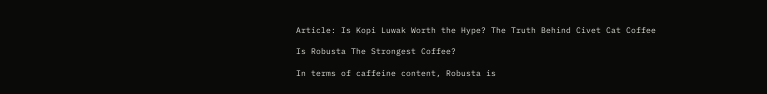Article: Is Kopi Luwak Worth the Hype? The Truth Behind Civet Cat Coffee

Is Robusta The Strongest Coffee?

In terms of caffeine content, Robusta is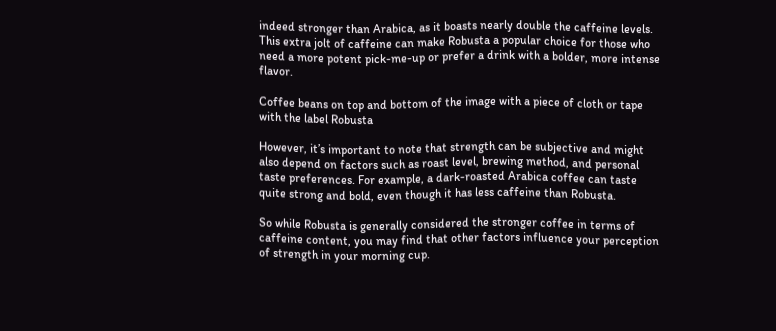indeed stronger than Arabica, as it boasts nearly double the caffeine levels. This extra jolt of caffeine can make Robusta a popular choice for those who need a more potent pick-me-up or prefer a drink with a bolder, more intense flavor.

Coffee beans on top and bottom of the image with a piece of cloth or tape with the label Robusta

However, it’s important to note that strength can be subjective and might also depend on factors such as roast level, brewing method, and personal taste preferences. For example, a dark-roasted Arabica coffee can taste quite strong and bold, even though it has less caffeine than Robusta.

So while Robusta is generally considered the stronger coffee in terms of caffeine content, you may find that other factors influence your perception of strength in your morning cup.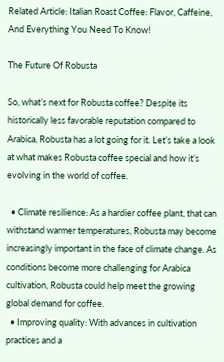Related Article: Italian Roast Coffee: Flavor, Caffeine, And Everything You Need To Know!

The Future Of Robusta

So, what’s next for Robusta coffee? Despite its historically less favorable reputation compared to Arabica, Robusta has a lot going for it. Let’s take a look at what makes Robusta coffee special and how it’s evolving in the world of coffee.

  • Climate resilience: As a hardier coffee plant, that can withstand warmer temperatures, Robusta may become increasingly important in the face of climate change. As conditions become more challenging for Arabica cultivation, Robusta could help meet the growing global demand for coffee.
  • Improving quality: With advances in cultivation practices and a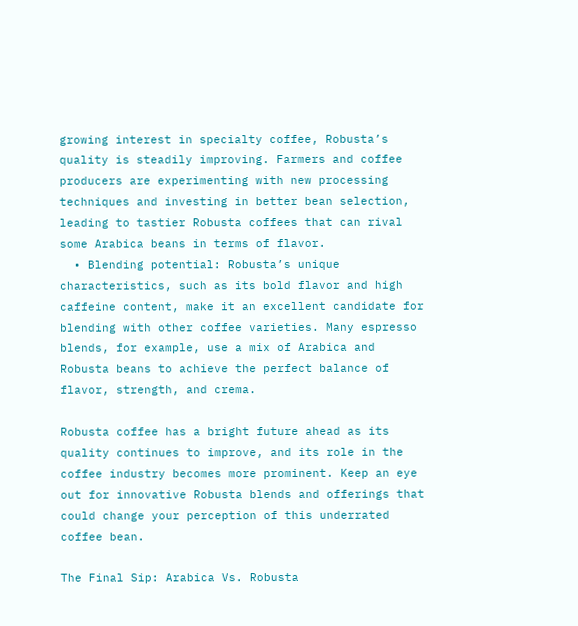growing interest in specialty coffee, Robusta’s quality is steadily improving. Farmers and coffee producers are experimenting with new processing techniques and investing in better bean selection, leading to tastier Robusta coffees that can rival some Arabica beans in terms of flavor.
  • Blending potential: Robusta’s unique characteristics, such as its bold flavor and high caffeine content, make it an excellent candidate for blending with other coffee varieties. Many espresso blends, for example, use a mix of Arabica and Robusta beans to achieve the perfect balance of flavor, strength, and crema.

Robusta coffee has a bright future ahead as its quality continues to improve, and its role in the coffee industry becomes more prominent. Keep an eye out for innovative Robusta blends and offerings that could change your perception of this underrated coffee bean.

The Final Sip: Arabica Vs. Robusta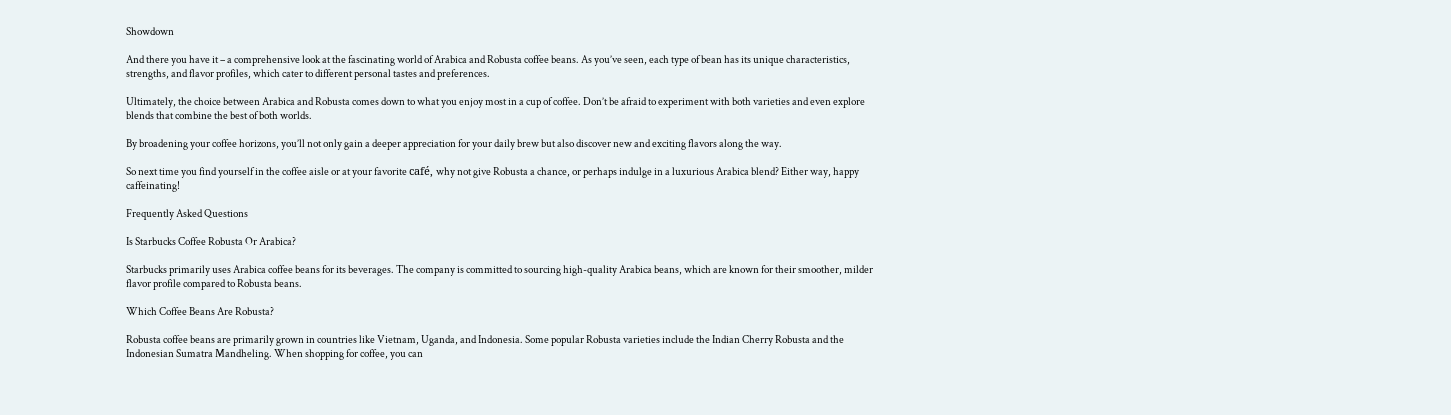Showdown

And there you have it – a comprehensive look at the fascinating world of Arabica and Robusta coffee beans. As you’ve seen, each type of bean has its unique characteristics, strengths, and flavor profiles, which cater to different personal tastes and preferences.

Ultimately, the choice between Arabica and Robusta comes down to what you enjoy most in a cup of coffee. Don’t be afraid to experiment with both varieties and even explore blends that combine the best of both worlds.

By broadening your coffee horizons, you’ll not only gain a deeper appreciation for your daily brew but also discover new and exciting flavors along the way.

So next time you find yourself in the coffee aisle or at your favorite café, why not give Robusta a chance, or perhaps indulge in a luxurious Arabica blend? Either way, happy caffeinating!

Frequently Asked Questions

Is Starbucks Coffee Robusta Or Arabica?

Starbucks primarily uses Arabica coffee beans for its beverages. The company is committed to sourcing high-quality Arabica beans, which are known for their smoother, milder flavor profile compared to Robusta beans.

Which Coffee Beans Are Robusta?

Robusta coffee beans are primarily grown in countries like Vietnam, Uganda, and Indonesia. Some popular Robusta varieties include the Indian Cherry Robusta and the Indonesian Sumatra Mandheling. When shopping for coffee, you can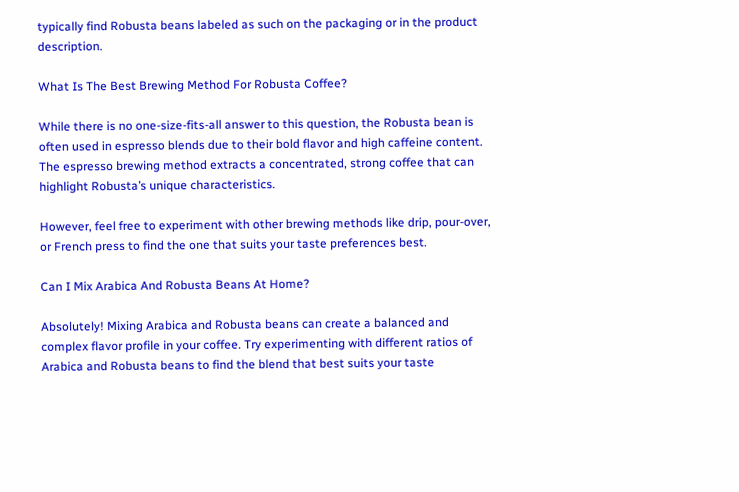typically find Robusta beans labeled as such on the packaging or in the product description.

What Is The Best Brewing Method For Robusta Coffee?

While there is no one-size-fits-all answer to this question, the Robusta bean is often used in espresso blends due to their bold flavor and high caffeine content. The espresso brewing method extracts a concentrated, strong coffee that can highlight Robusta’s unique characteristics.

However, feel free to experiment with other brewing methods like drip, pour-over, or French press to find the one that suits your taste preferences best.

Can I Mix Arabica And Robusta Beans At Home?

Absolutely! Mixing Arabica and Robusta beans can create a balanced and complex flavor profile in your coffee. Try experimenting with different ratios of Arabica and Robusta beans to find the blend that best suits your taste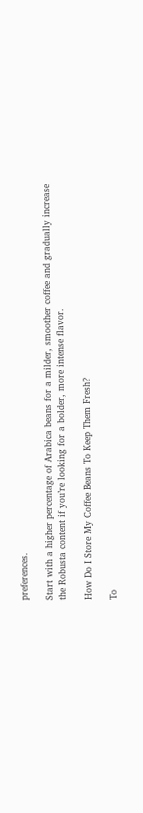preferences.

Start with a higher percentage of Arabica beans for a milder, smoother coffee and gradually increase the Robusta content if you’re looking for a bolder, more intense flavor.

How Do I Store My Coffee Beans To Keep Them Fresh?

To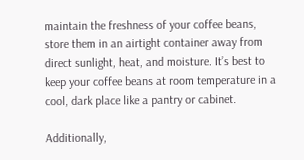maintain the freshness of your coffee beans, store them in an airtight container away from direct sunlight, heat, and moisture. It’s best to keep your coffee beans at room temperature in a cool, dark place like a pantry or cabinet.

Additionally,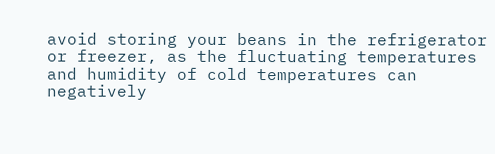avoid storing your beans in the refrigerator or freezer, as the fluctuating temperatures and humidity of cold temperatures can negatively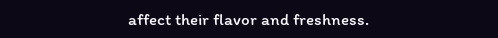affect their flavor and freshness.